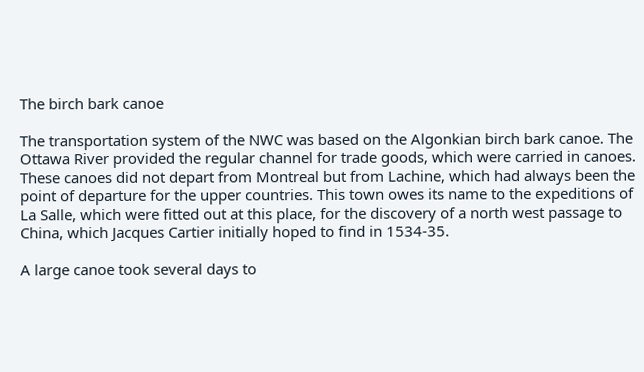The birch bark canoe

The transportation system of the NWC was based on the Algonkian birch bark canoe. The Ottawa River provided the regular channel for trade goods, which were carried in canoes. These canoes did not depart from Montreal but from Lachine, which had always been the point of departure for the upper countries. This town owes its name to the expeditions of La Salle, which were fitted out at this place, for the discovery of a north west passage to China, which Jacques Cartier initially hoped to find in 1534-35.

A large canoe took several days to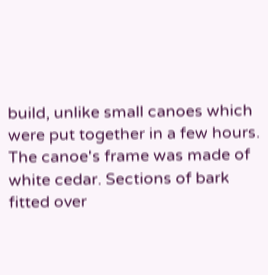build, unlike small canoes which were put together in a few hours. The canoe's frame was made of white cedar. Sections of bark fitted over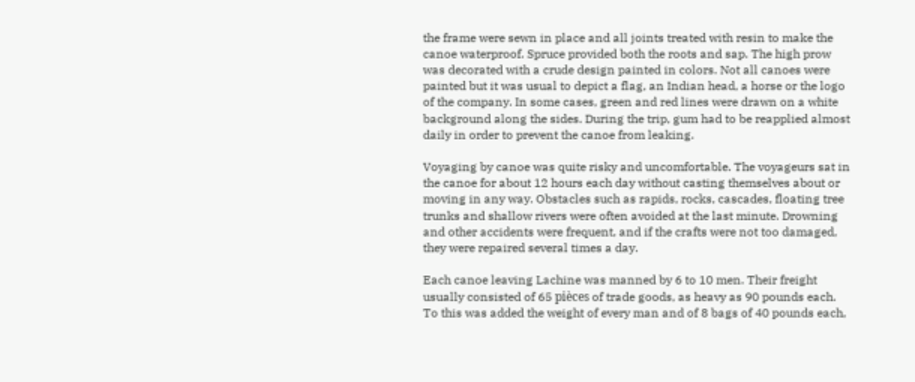the frame were sewn in place and all joints treated with resin to make the canoe waterproof. Spruce provided both the roots and sap. The high prow was decorated with a crude design painted in colors. Not all canoes were painted but it was usual to depict a flag, an Indian head, a horse or the logo of the company. In some cases, green and red lines were drawn on a white background along the sides. During the trip, gum had to be reapplied almost daily in order to prevent the canoe from leaking.

Voyaging by canoe was quite risky and uncomfortable. The voyageurs sat in the canoe for about 12 hours each day without casting themselves about or moving in any way. Obstacles such as rapids, rocks, cascades, floating tree trunks and shallow rivers were often avoided at the last minute. Drowning and other accidents were frequent, and if the crafts were not too damaged, they were repaired several times a day.

Each canoe leaving Lachine was manned by 6 to 10 men. Their freight usually consisted of 65 pièces of trade goods, as heavy as 90 pounds each. To this was added the weight of every man and of 8 bags of 40 pounds each,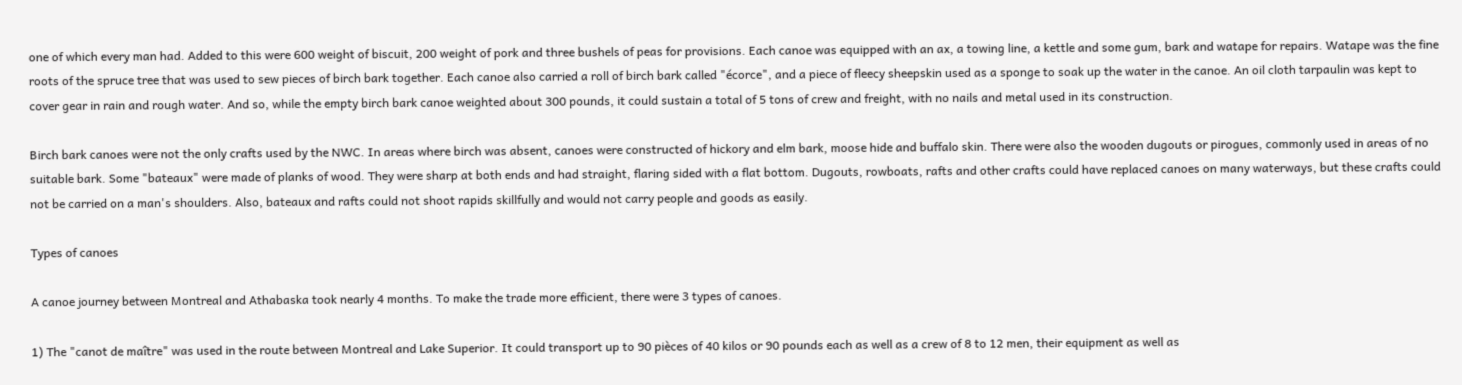one of which every man had. Added to this were 600 weight of biscuit, 200 weight of pork and three bushels of peas for provisions. Each canoe was equipped with an ax, a towing line, a kettle and some gum, bark and watape for repairs. Watape was the fine roots of the spruce tree that was used to sew pieces of birch bark together. Each canoe also carried a roll of birch bark called "écorce", and a piece of fleecy sheepskin used as a sponge to soak up the water in the canoe. An oil cloth tarpaulin was kept to cover gear in rain and rough water. And so, while the empty birch bark canoe weighted about 300 pounds, it could sustain a total of 5 tons of crew and freight, with no nails and metal used in its construction.

Birch bark canoes were not the only crafts used by the NWC. In areas where birch was absent, canoes were constructed of hickory and elm bark, moose hide and buffalo skin. There were also the wooden dugouts or pirogues, commonly used in areas of no suitable bark. Some "bateaux" were made of planks of wood. They were sharp at both ends and had straight, flaring sided with a flat bottom. Dugouts, rowboats, rafts and other crafts could have replaced canoes on many waterways, but these crafts could not be carried on a man's shoulders. Also, bateaux and rafts could not shoot rapids skillfully and would not carry people and goods as easily.

Types of canoes

A canoe journey between Montreal and Athabaska took nearly 4 months. To make the trade more efficient, there were 3 types of canoes.

1) The "canot de maître" was used in the route between Montreal and Lake Superior. It could transport up to 90 pièces of 40 kilos or 90 pounds each as well as a crew of 8 to 12 men, their equipment as well as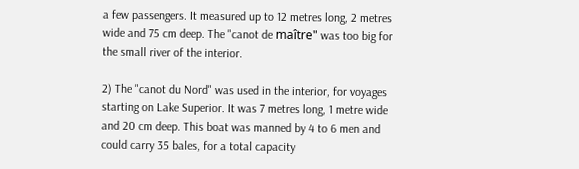a few passengers. It measured up to 12 metres long, 2 metres wide and 75 cm deep. The "canot de maître" was too big for the small river of the interior.

2) The "canot du Nord" was used in the interior, for voyages starting on Lake Superior. It was 7 metres long, 1 metre wide and 20 cm deep. This boat was manned by 4 to 6 men and could carry 35 bales, for a total capacity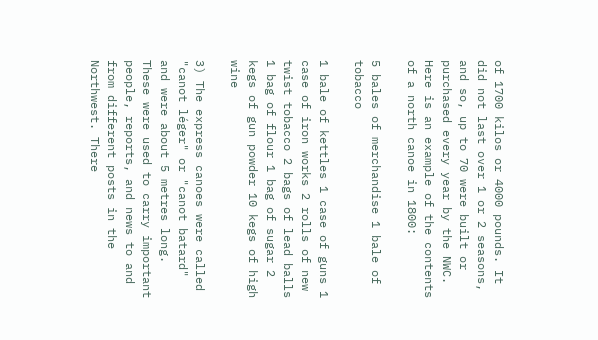of 1700 kilos or 4000 pounds. It did not last over 1 or 2 seasons, and so, up to 70 were built or purchased every year by the NWC. Here is an example of the contents of a north canoe in 1800:

5 bales of merchandise 1 bale of tobacco

1 bale of kettles 1 case of guns 1 case of iron works 2 rolls of new twist tobacco 2 bags of lead balls 1 bag of flour 1 bag of sugar 2 kegs of gun powder 10 kegs of high wine

3) The express canoes were called "canot léger" or "canot batard" and were about 5 metres long. These were used to carry important people, reports, and news to and from different posts in the Northwest. There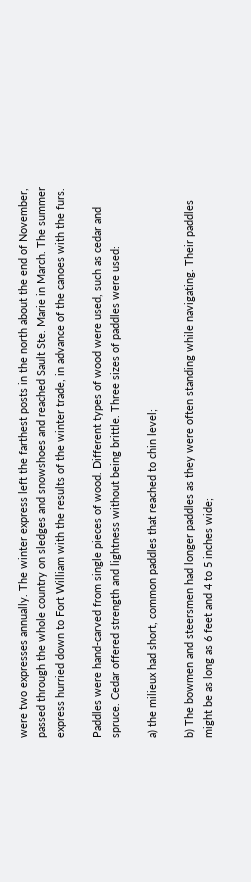were two expresses annually. The winter express left the farthest posts in the north about the end of November, passed through the whole country on sledges and snowshoes and reached Sault Ste. Marie in March. The summer express hurried down to Fort William with the results of the winter trade, in advance of the canoes with the furs.

Paddles were hand-carved from single pieces of wood. Different types of wood were used, such as cedar and spruce. Cedar offered strength and lightness without being brittle. Three sizes of paddles were used:

a) the milieux had short, common paddles that reached to chin level;

b) The bowmen and steersmen had longer paddles as they were often standing while navigating. Their paddles might be as long as 6 feet and 4 to 5 inches wide;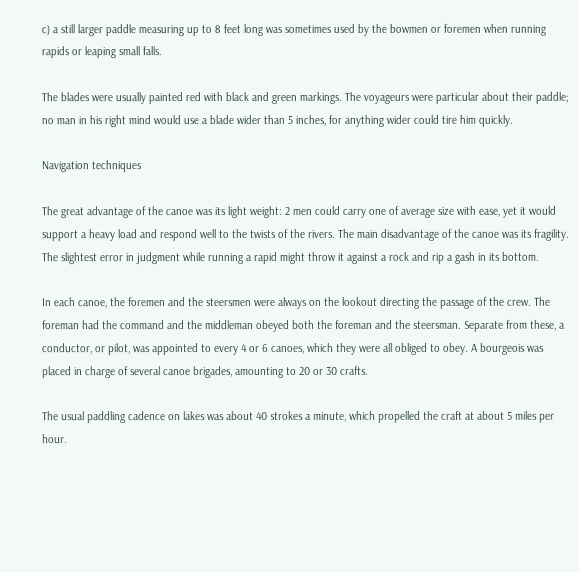c) a still larger paddle measuring up to 8 feet long was sometimes used by the bowmen or foremen when running rapids or leaping small falls.

The blades were usually painted red with black and green markings. The voyageurs were particular about their paddle; no man in his right mind would use a blade wider than 5 inches, for anything wider could tire him quickly.

Navigation techniques

The great advantage of the canoe was its light weight: 2 men could carry one of average size with ease, yet it would support a heavy load and respond well to the twists of the rivers. The main disadvantage of the canoe was its fragility. The slightest error in judgment while running a rapid might throw it against a rock and rip a gash in its bottom.

In each canoe, the foremen and the steersmen were always on the lookout directing the passage of the crew. The foreman had the command and the middleman obeyed both the foreman and the steersman. Separate from these, a conductor, or pilot, was appointed to every 4 or 6 canoes, which they were all obliged to obey. A bourgeois was placed in charge of several canoe brigades, amounting to 20 or 30 crafts.

The usual paddling cadence on lakes was about 40 strokes a minute, which propelled the craft at about 5 miles per hour.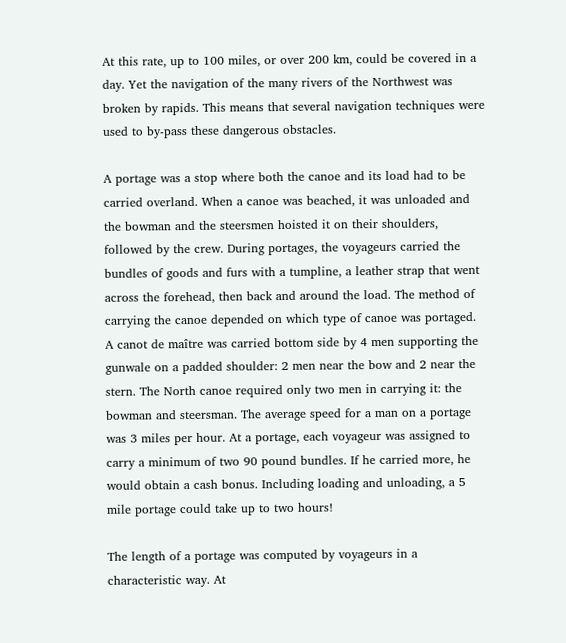At this rate, up to 100 miles, or over 200 km, could be covered in a day. Yet the navigation of the many rivers of the Northwest was broken by rapids. This means that several navigation techniques were used to by-pass these dangerous obstacles.

A portage was a stop where both the canoe and its load had to be carried overland. When a canoe was beached, it was unloaded and the bowman and the steersmen hoisted it on their shoulders, followed by the crew. During portages, the voyageurs carried the bundles of goods and furs with a tumpline, a leather strap that went across the forehead, then back and around the load. The method of carrying the canoe depended on which type of canoe was portaged. A canot de maître was carried bottom side by 4 men supporting the gunwale on a padded shoulder: 2 men near the bow and 2 near the stern. The North canoe required only two men in carrying it: the bowman and steersman. The average speed for a man on a portage was 3 miles per hour. At a portage, each voyageur was assigned to carry a minimum of two 90 pound bundles. If he carried more, he would obtain a cash bonus. Including loading and unloading, a 5 mile portage could take up to two hours!

The length of a portage was computed by voyageurs in a characteristic way. At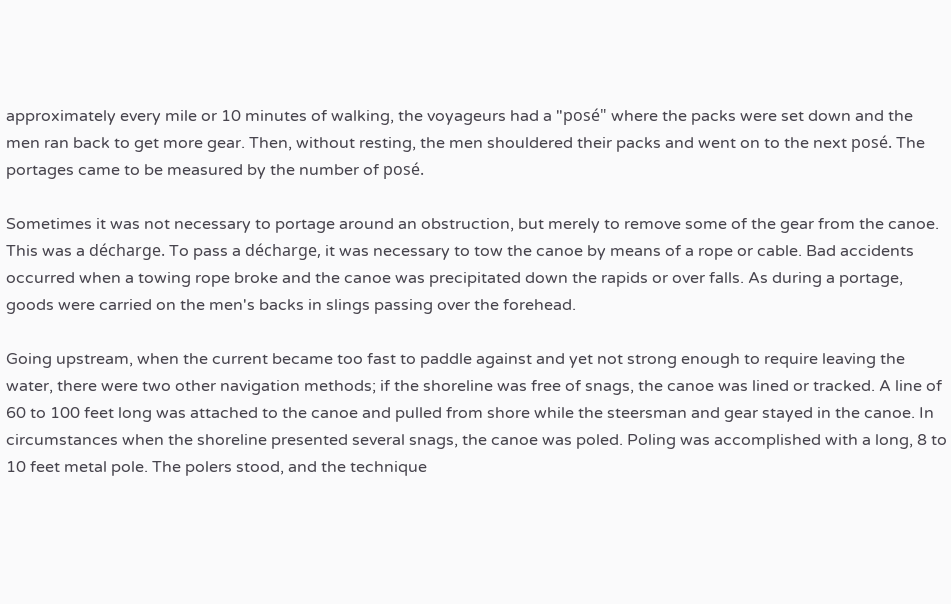approximately every mile or 10 minutes of walking, the voyageurs had a "posé" where the packs were set down and the men ran back to get more gear. Then, without resting, the men shouldered their packs and went on to the next posé. The portages came to be measured by the number of posé.

Sometimes it was not necessary to portage around an obstruction, but merely to remove some of the gear from the canoe. This was a décharge. To pass a décharge, it was necessary to tow the canoe by means of a rope or cable. Bad accidents occurred when a towing rope broke and the canoe was precipitated down the rapids or over falls. As during a portage, goods were carried on the men's backs in slings passing over the forehead.

Going upstream, when the current became too fast to paddle against and yet not strong enough to require leaving the water, there were two other navigation methods; if the shoreline was free of snags, the canoe was lined or tracked. A line of 60 to 100 feet long was attached to the canoe and pulled from shore while the steersman and gear stayed in the canoe. In circumstances when the shoreline presented several snags, the canoe was poled. Poling was accomplished with a long, 8 to 10 feet metal pole. The polers stood, and the technique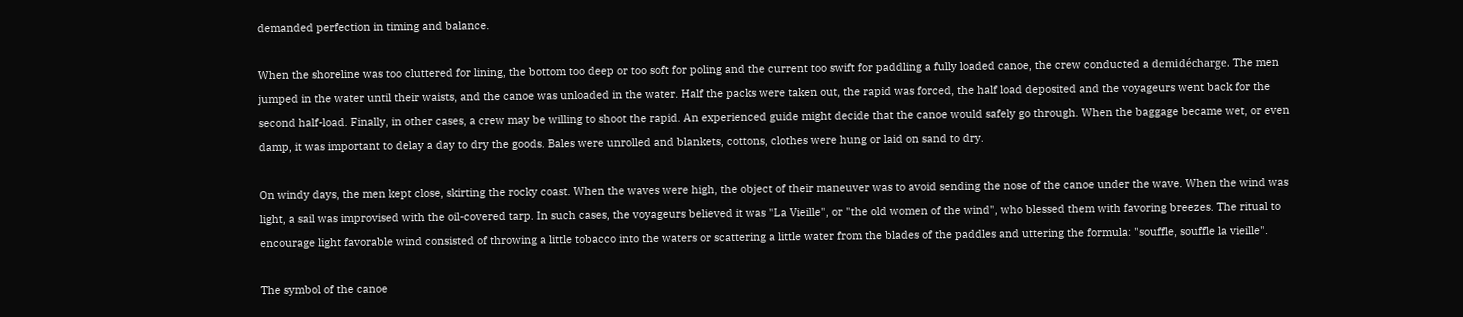demanded perfection in timing and balance.

When the shoreline was too cluttered for lining, the bottom too deep or too soft for poling and the current too swift for paddling a fully loaded canoe, the crew conducted a demidécharge. The men jumped in the water until their waists, and the canoe was unloaded in the water. Half the packs were taken out, the rapid was forced, the half load deposited and the voyageurs went back for the second half-load. Finally, in other cases, a crew may be willing to shoot the rapid. An experienced guide might decide that the canoe would safely go through. When the baggage became wet, or even damp, it was important to delay a day to dry the goods. Bales were unrolled and blankets, cottons, clothes were hung or laid on sand to dry.

On windy days, the men kept close, skirting the rocky coast. When the waves were high, the object of their maneuver was to avoid sending the nose of the canoe under the wave. When the wind was light, a sail was improvised with the oil-covered tarp. In such cases, the voyageurs believed it was "La Vieille", or "the old women of the wind", who blessed them with favoring breezes. The ritual to encourage light favorable wind consisted of throwing a little tobacco into the waters or scattering a little water from the blades of the paddles and uttering the formula: "souffle, souffle la vieille".

The symbol of the canoe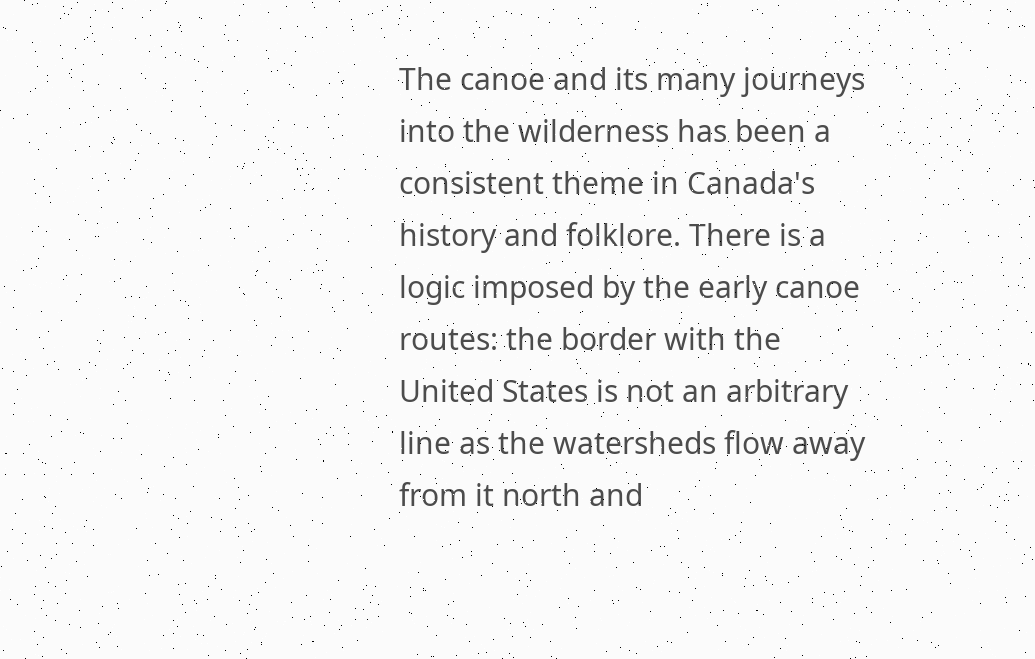The canoe and its many journeys into the wilderness has been a consistent theme in Canada's history and folklore. There is a logic imposed by the early canoe routes: the border with the United States is not an arbitrary line as the watersheds flow away from it north and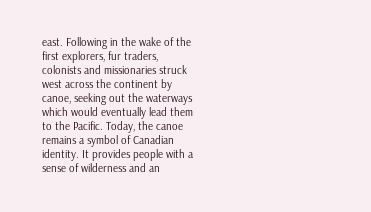east. Following in the wake of the first explorers, fur traders, colonists and missionaries struck west across the continent by canoe, seeking out the waterways which would eventually lead them to the Pacific. Today, the canoe remains a symbol of Canadian identity. It provides people with a sense of wilderness and an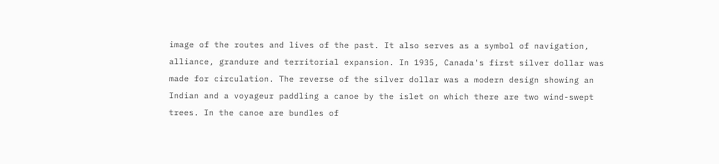image of the routes and lives of the past. It also serves as a symbol of navigation, alliance, grandure and territorial expansion. In 1935, Canada's first silver dollar was made for circulation. The reverse of the silver dollar was a modern design showing an Indian and a voyageur paddling a canoe by the islet on which there are two wind-swept trees. In the canoe are bundles of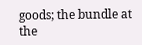goods; the bundle at the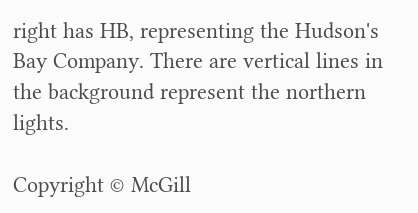right has HB, representing the Hudson's Bay Company. There are vertical lines in the background represent the northern lights.

Copyright © McGill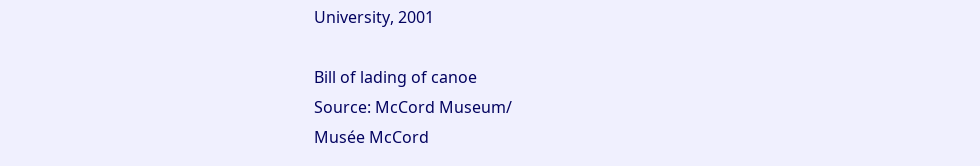University, 2001

Bill of lading of canoe
Source: McCord Museum/
Musée McCord